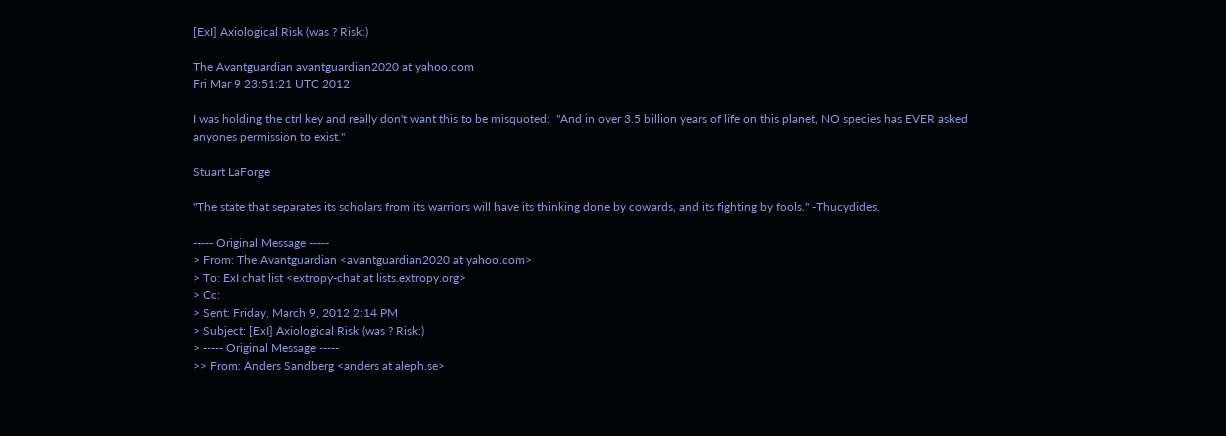[ExI] Axiological Risk (was ? Risk:)

The Avantguardian avantguardian2020 at yahoo.com
Fri Mar 9 23:51:21 UTC 2012

I was holding the ctrl key and really don't want this to be misquoted:  "And in over 3.5 billion years of life on this planet, NO species has EVER asked
anyones permission to exist."

Stuart LaForge

"The state that separates its scholars from its warriors will have its thinking done by cowards, and its fighting by fools." -Thucydides.

----- Original Message -----
> From: The Avantguardian <avantguardian2020 at yahoo.com>
> To: ExI chat list <extropy-chat at lists.extropy.org>
> Cc:
> Sent: Friday, March 9, 2012 2:14 PM
> Subject: [ExI] Axiological Risk (was ? Risk:)
> ----- Original Message -----
>> From: Anders Sandberg <anders at aleph.se>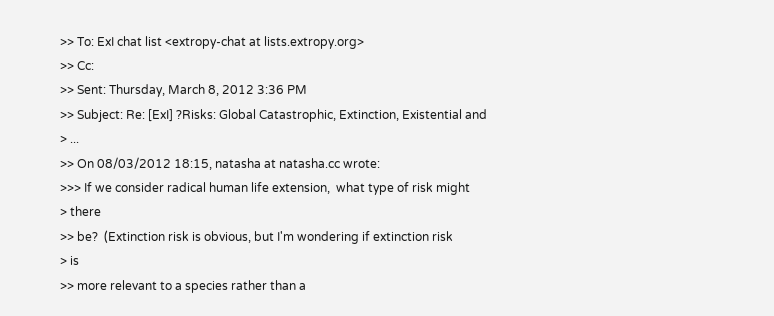>> To: ExI chat list <extropy-chat at lists.extropy.org>
>> Cc:
>> Sent: Thursday, March 8, 2012 3:36 PM
>> Subject: Re: [ExI] ?Risks: Global Catastrophic, Extinction, Existential and
> ...
>> On 08/03/2012 18:15, natasha at natasha.cc wrote:
>>> If we consider radical human life extension,  what type of risk might
> there
>> be?  (Extinction risk is obvious, but I'm wondering if extinction risk
> is
>> more relevant to a species rather than a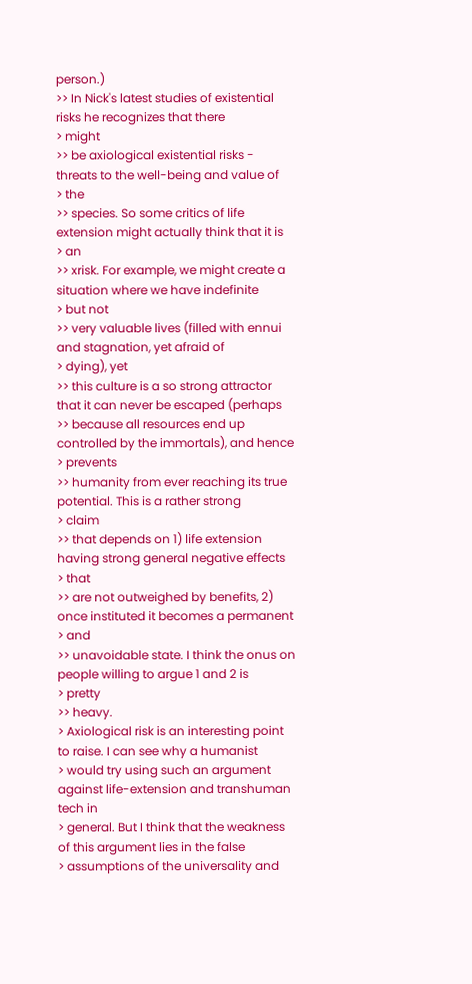person.)
>> In Nick's latest studies of existential risks he recognizes that there
> might
>> be axiological existential risks - threats to the well-being and value of
> the
>> species. So some critics of life extension might actually think that it is
> an
>> xrisk. For example, we might create a situation where we have indefinite
> but not
>> very valuable lives (filled with ennui and stagnation, yet afraid of
> dying), yet
>> this culture is a so strong attractor that it can never be escaped (perhaps
>> because all resources end up controlled by the immortals), and hence
> prevents
>> humanity from ever reaching its true potential. This is a rather strong
> claim
>> that depends on 1) life extension having strong general negative effects
> that
>> are not outweighed by benefits, 2) once instituted it becomes a permanent
> and
>> unavoidable state. I think the onus on people willing to argue 1 and 2 is
> pretty
>> heavy.
> Axiological risk is an interesting point to raise. I can see why a humanist
> would try using such an argument against life-extension and transhuman tech in
> general. But I think that the weakness of this argument lies in the false
> assumptions of the universality and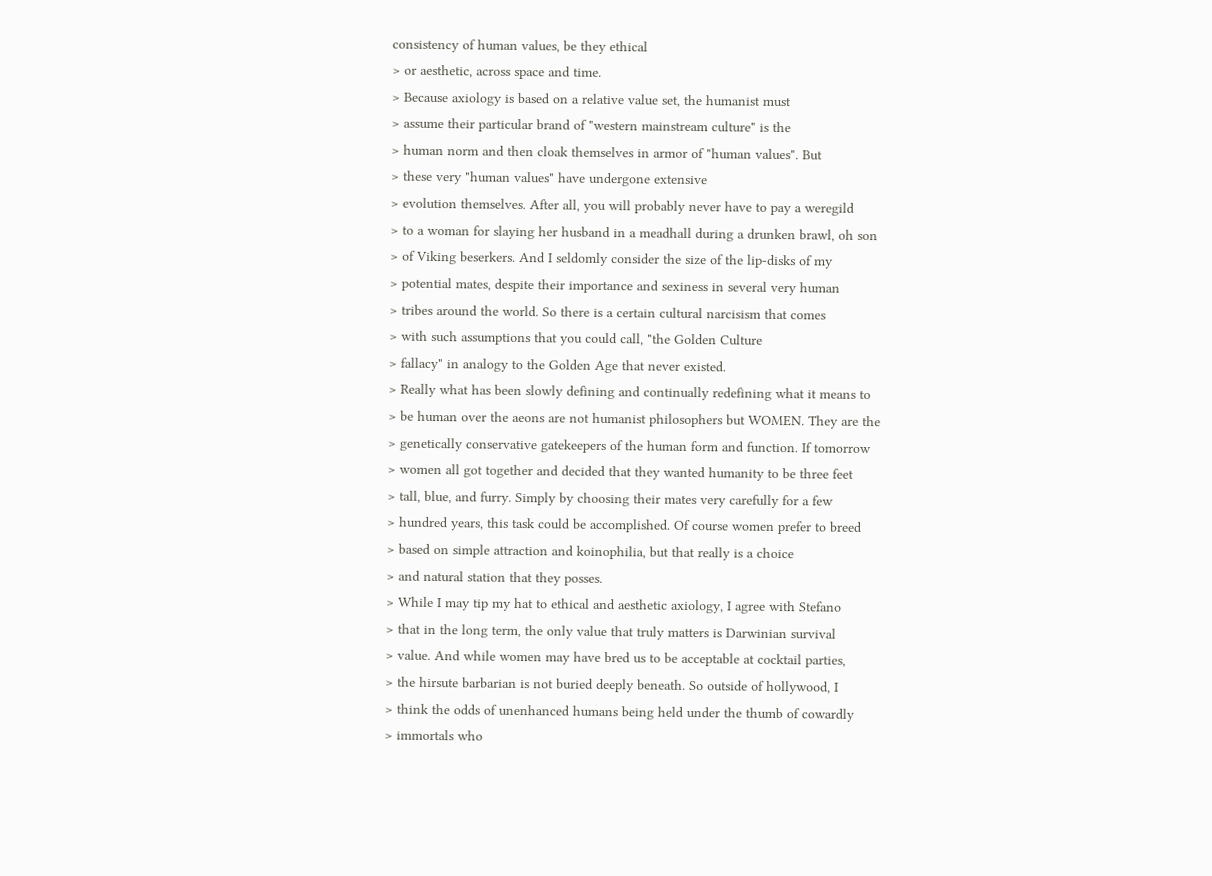consistency of human values, be they ethical
> or aesthetic, across space and time.
> Because axiology is based on a relative value set, the humanist must
> assume their particular brand of "western mainstream culture" is the
> human norm and then cloak themselves in armor of "human values". But
> these very "human values" have undergone extensive
> evolution themselves. After all, you will probably never have to pay a weregild
> to a woman for slaying her husband in a meadhall during a drunken brawl, oh son
> of Viking beserkers. And I seldomly consider the size of the lip-disks of my
> potential mates, despite their importance and sexiness in several very human
> tribes around the world. So there is a certain cultural narcisism that comes
> with such assumptions that you could call, "the Golden Culture
> fallacy" in analogy to the Golden Age that never existed.
> Really what has been slowly defining and continually redefining what it means to
> be human over the aeons are not humanist philosophers but WOMEN. They are the
> genetically conservative gatekeepers of the human form and function. If tomorrow
> women all got together and decided that they wanted humanity to be three feet
> tall, blue, and furry. Simply by choosing their mates very carefully for a few
> hundred years, this task could be accomplished. Of course women prefer to breed
> based on simple attraction and koinophilia, but that really is a choice
> and natural station that they posses.
> While I may tip my hat to ethical and aesthetic axiology, I agree with Stefano
> that in the long term, the only value that truly matters is Darwinian survival
> value. And while women may have bred us to be acceptable at cocktail parties,
> the hirsute barbarian is not buried deeply beneath. So outside of hollywood, I
> think the odds of unenhanced humans being held under the thumb of cowardly
> immortals who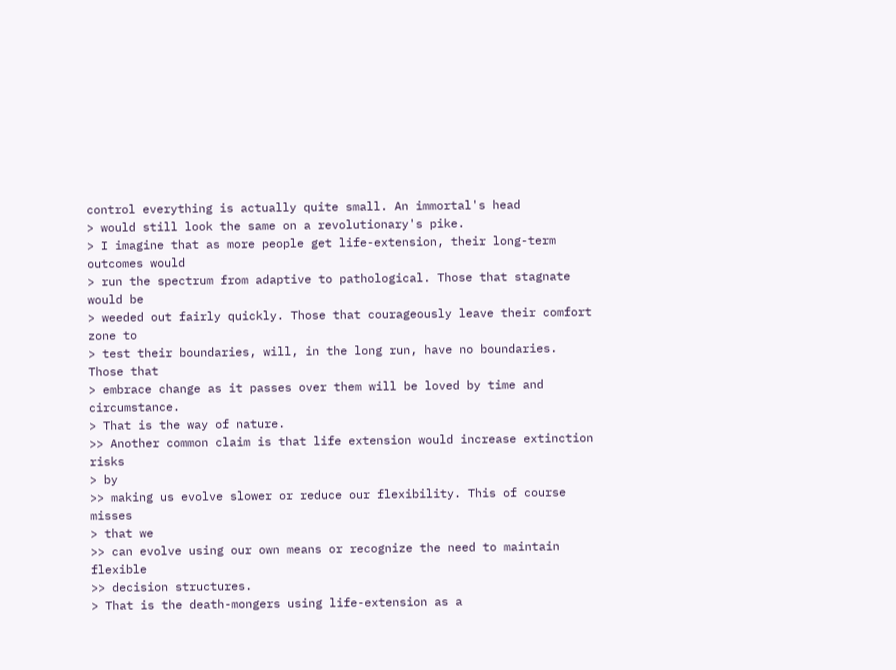control everything is actually quite small. An immortal's head
> would still look the same on a revolutionary's pike.
> I imagine that as more people get life-extension, their long-term outcomes would
> run the spectrum from adaptive to pathological. Those that stagnate would be
> weeded out fairly quickly. Those that courageously leave their comfort zone to
> test their boundaries, will, in the long run, have no boundaries. Those that
> embrace change as it passes over them will be loved by time and circumstance.
> That is the way of nature.
>> Another common claim is that life extension would increase extinction risks
> by
>> making us evolve slower or reduce our flexibility. This of course misses
> that we
>> can evolve using our own means or recognize the need to maintain flexible
>> decision structures.
> That is the death-mongers using life-extension as a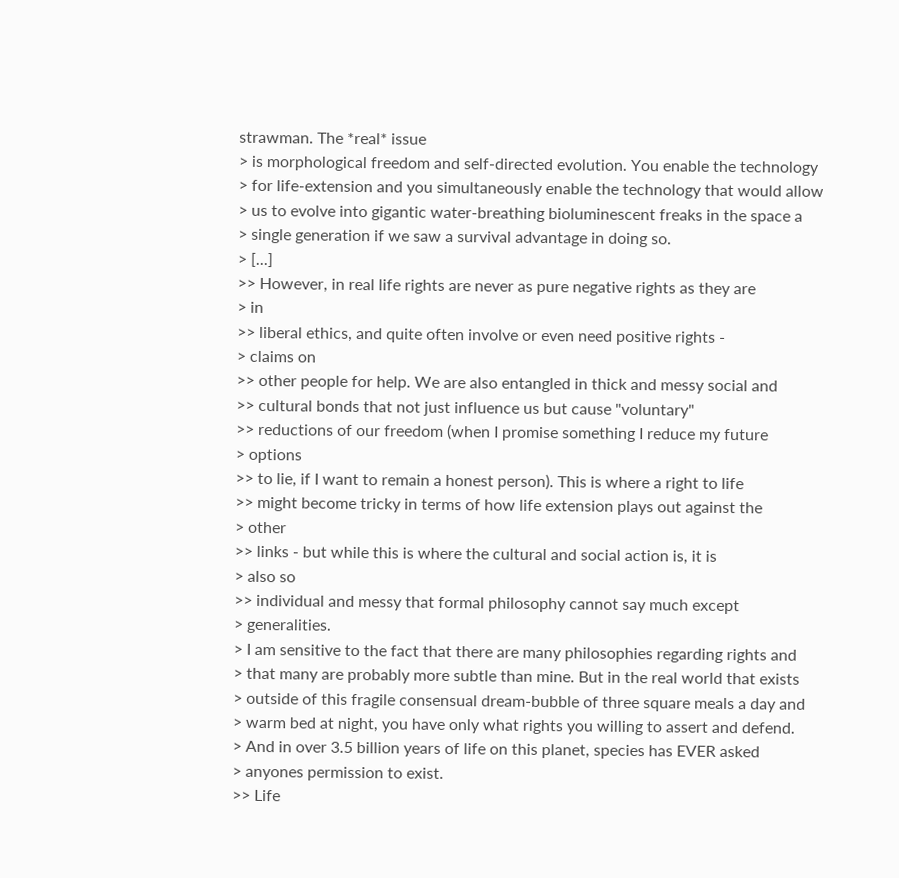strawman. The *real* issue
> is morphological freedom and self-directed evolution. You enable the technology
> for life-extension and you simultaneously enable the technology that would allow
> us to evolve into gigantic water-breathing bioluminescent freaks in the space a
> single generation if we saw a survival advantage in doing so.
> [...]
>> However, in real life rights are never as pure negative rights as they are
> in
>> liberal ethics, and quite often involve or even need positive rights -
> claims on
>> other people for help. We are also entangled in thick and messy social and
>> cultural bonds that not just influence us but cause "voluntary"
>> reductions of our freedom (when I promise something I reduce my future
> options
>> to lie, if I want to remain a honest person). This is where a right to life
>> might become tricky in terms of how life extension plays out against the
> other
>> links - but while this is where the cultural and social action is, it is
> also so
>> individual and messy that formal philosophy cannot say much except
> generalities.
> I am sensitive to the fact that there are many philosophies regarding rights and
> that many are probably more subtle than mine. But in the real world that exists
> outside of this fragile consensual dream-bubble of three square meals a day and
> warm bed at night, you have only what rights you willing to assert and defend.
> And in over 3.5 billion years of life on this planet, species has EVER asked
> anyones permission to exist.
>> Life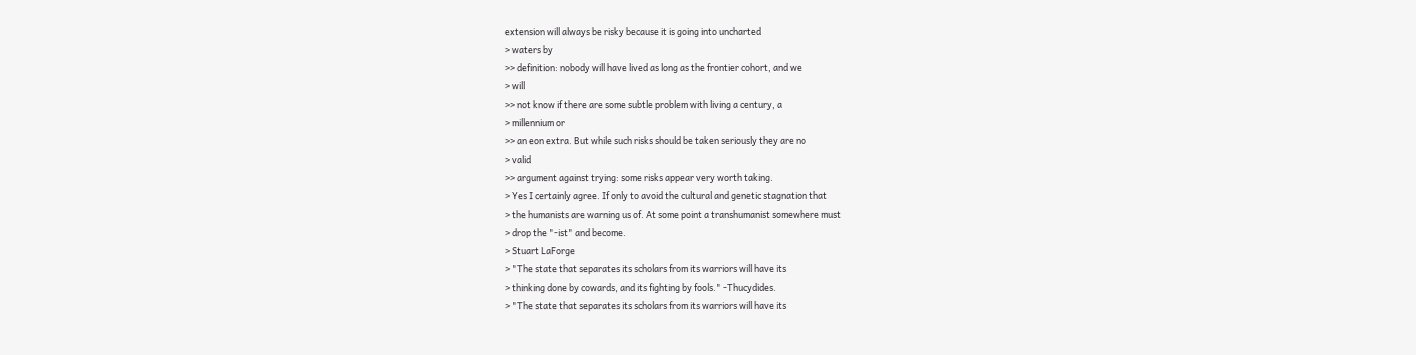extension will always be risky because it is going into uncharted
> waters by
>> definition: nobody will have lived as long as the frontier cohort, and we
> will
>> not know if there are some subtle problem with living a century, a
> millennium or
>> an eon extra. But while such risks should be taken seriously they are no
> valid
>> argument against trying: some risks appear very worth taking.
> Yes I certainly agree. If only to avoid the cultural and genetic stagnation that
> the humanists are warning us of. At some point a transhumanist somewhere must
> drop the "-ist" and become.
> Stuart LaForge
> "The state that separates its scholars from its warriors will have its
> thinking done by cowards, and its fighting by fools." -Thucydides.
> "The state that separates its scholars from its warriors will have its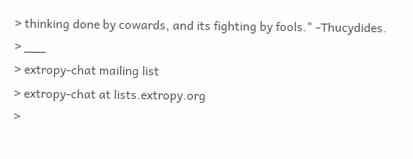> thinking done by cowards, and its fighting by fools." -Thucydides.
> ___
> extropy-chat mailing list
> extropy-chat at lists.extropy.org
>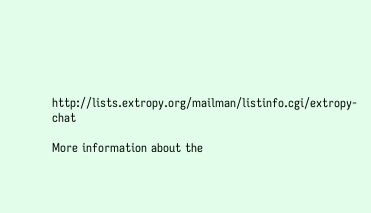http://lists.extropy.org/mailman/listinfo.cgi/extropy-chat

More information about the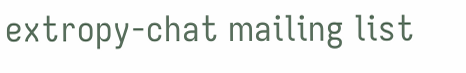extropy-chat mailing list